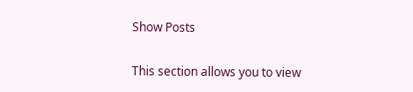Show Posts

This section allows you to view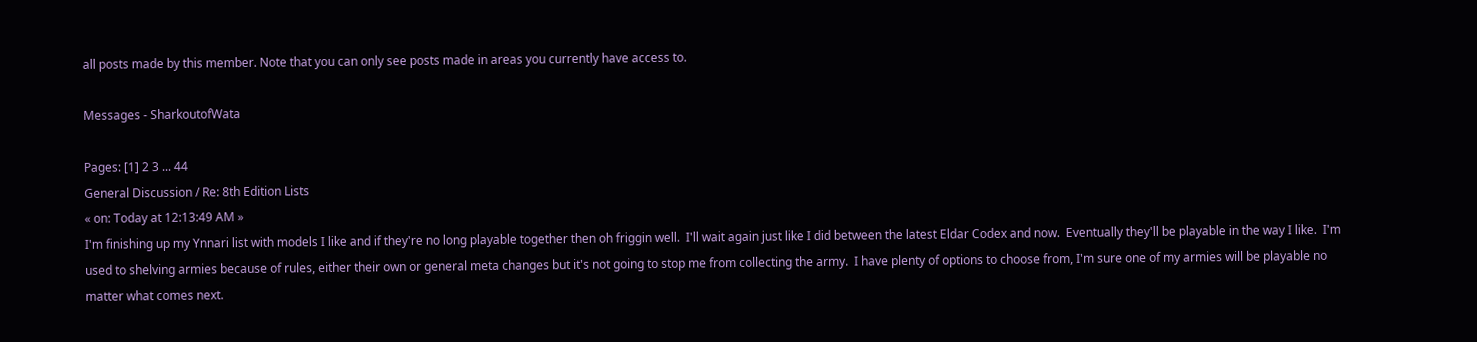all posts made by this member. Note that you can only see posts made in areas you currently have access to.

Messages - SharkoutofWata

Pages: [1] 2 3 ... 44
General Discussion / Re: 8th Edition Lists
« on: Today at 12:13:49 AM »
I'm finishing up my Ynnari list with models I like and if they're no long playable together then oh friggin well.  I'll wait again just like I did between the latest Eldar Codex and now.  Eventually they'll be playable in the way I like.  I'm used to shelving armies because of rules, either their own or general meta changes but it's not going to stop me from collecting the army.  I have plenty of options to choose from, I'm sure one of my armies will be playable no matter what comes next.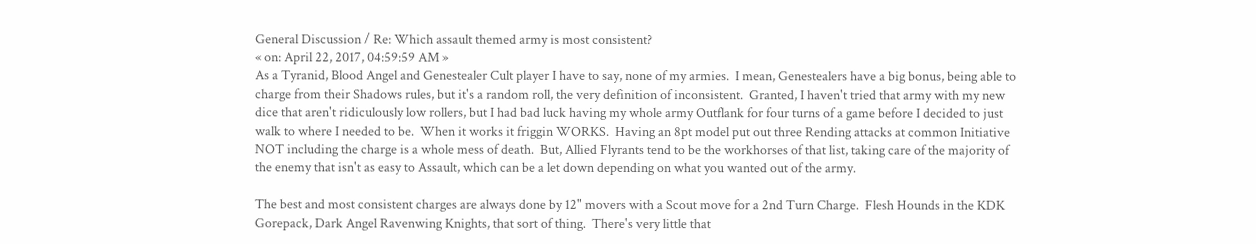General Discussion / Re: Which assault themed army is most consistent?
« on: April 22, 2017, 04:59:59 AM »
As a Tyranid, Blood Angel and Genestealer Cult player I have to say, none of my armies.  I mean, Genestealers have a big bonus, being able to charge from their Shadows rules, but it's a random roll, the very definition of inconsistent.  Granted, I haven't tried that army with my new dice that aren't ridiculously low rollers, but I had bad luck having my whole army Outflank for four turns of a game before I decided to just walk to where I needed to be.  When it works it friggin WORKS.  Having an 8pt model put out three Rending attacks at common Initiative NOT including the charge is a whole mess of death.  But, Allied Flyrants tend to be the workhorses of that list, taking care of the majority of the enemy that isn't as easy to Assault, which can be a let down depending on what you wanted out of the army.

The best and most consistent charges are always done by 12" movers with a Scout move for a 2nd Turn Charge.  Flesh Hounds in the KDK Gorepack, Dark Angel Ravenwing Knights, that sort of thing.  There's very little that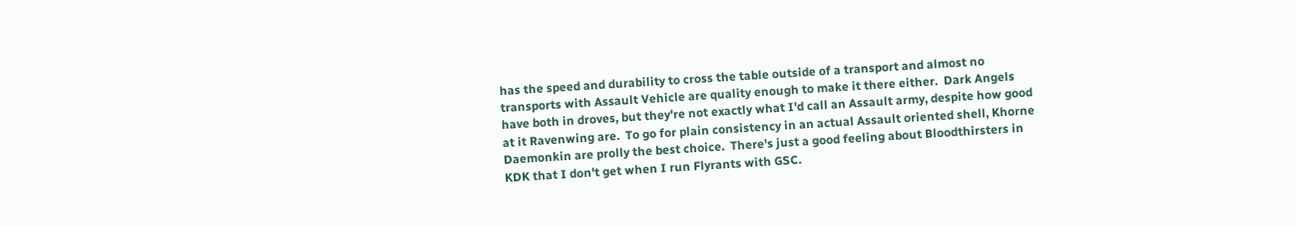has the speed and durability to cross the table outside of a transport and almost no transports with Assault Vehicle are quality enough to make it there either.  Dark Angels have both in droves, but they're not exactly what I'd call an Assault army, despite how good at it Ravenwing are.  To go for plain consistency in an actual Assault oriented shell, Khorne Daemonkin are prolly the best choice.  There's just a good feeling about Bloodthirsters in KDK that I don't get when I run Flyrants with GSC.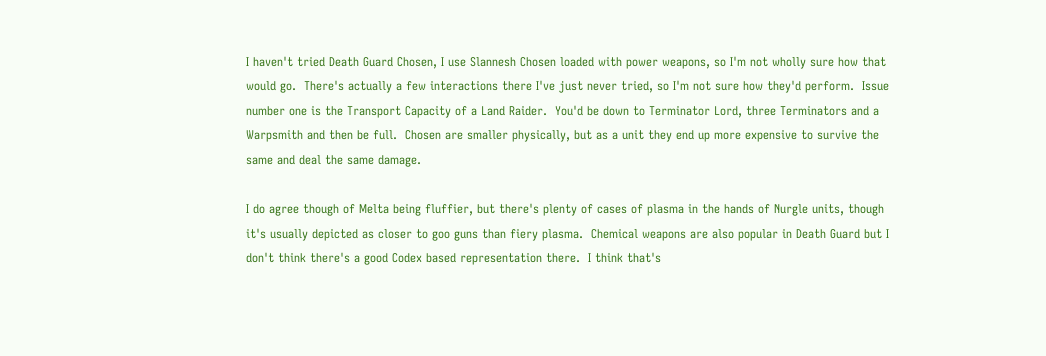I haven't tried Death Guard Chosen, I use Slannesh Chosen loaded with power weapons, so I'm not wholly sure how that would go.  There's actually a few interactions there I've just never tried, so I'm not sure how they'd perform.  Issue number one is the Transport Capacity of a Land Raider.  You'd be down to Terminator Lord, three Terminators and a Warpsmith and then be full.  Chosen are smaller physically, but as a unit they end up more expensive to survive the same and deal the same damage.

I do agree though of Melta being fluffier, but there's plenty of cases of plasma in the hands of Nurgle units, though it's usually depicted as closer to goo guns than fiery plasma.  Chemical weapons are also popular in Death Guard but I don't think there's a good Codex based representation there.  I think that's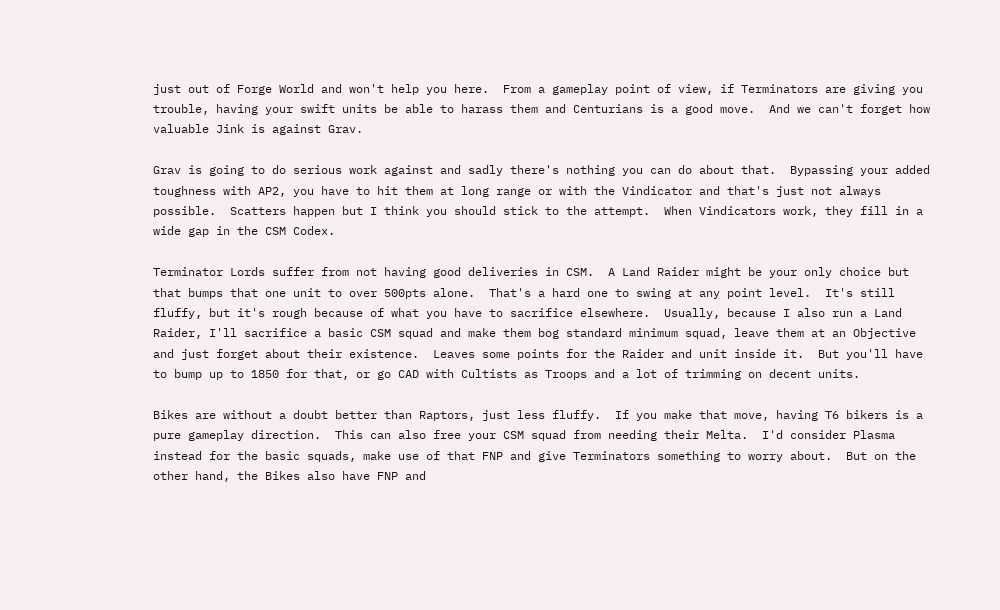just out of Forge World and won't help you here.  From a gameplay point of view, if Terminators are giving you trouble, having your swift units be able to harass them and Centurians is a good move.  And we can't forget how valuable Jink is against Grav.

Grav is going to do serious work against and sadly there's nothing you can do about that.  Bypassing your added toughness with AP2, you have to hit them at long range or with the Vindicator and that's just not always possible.  Scatters happen but I think you should stick to the attempt.  When Vindicators work, they fill in a wide gap in the CSM Codex.

Terminator Lords suffer from not having good deliveries in CSM.  A Land Raider might be your only choice but that bumps that one unit to over 500pts alone.  That's a hard one to swing at any point level.  It's still fluffy, but it's rough because of what you have to sacrifice elsewhere.  Usually, because I also run a Land Raider, I'll sacrifice a basic CSM squad and make them bog standard minimum squad, leave them at an Objective and just forget about their existence.  Leaves some points for the Raider and unit inside it.  But you'll have to bump up to 1850 for that, or go CAD with Cultists as Troops and a lot of trimming on decent units.

Bikes are without a doubt better than Raptors, just less fluffy.  If you make that move, having T6 bikers is a pure gameplay direction.  This can also free your CSM squad from needing their Melta.  I'd consider Plasma instead for the basic squads, make use of that FNP and give Terminators something to worry about.  But on the other hand, the Bikes also have FNP and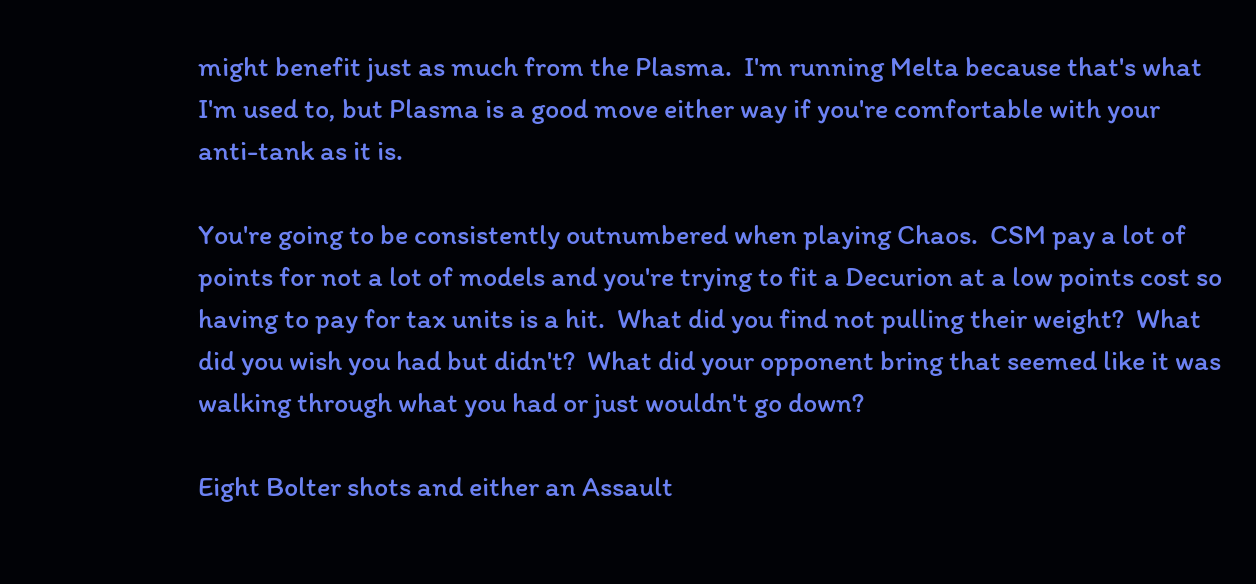might benefit just as much from the Plasma.  I'm running Melta because that's what I'm used to, but Plasma is a good move either way if you're comfortable with your anti-tank as it is.

You're going to be consistently outnumbered when playing Chaos.  CSM pay a lot of points for not a lot of models and you're trying to fit a Decurion at a low points cost so having to pay for tax units is a hit.  What did you find not pulling their weight?  What did you wish you had but didn't?  What did your opponent bring that seemed like it was walking through what you had or just wouldn't go down?

Eight Bolter shots and either an Assault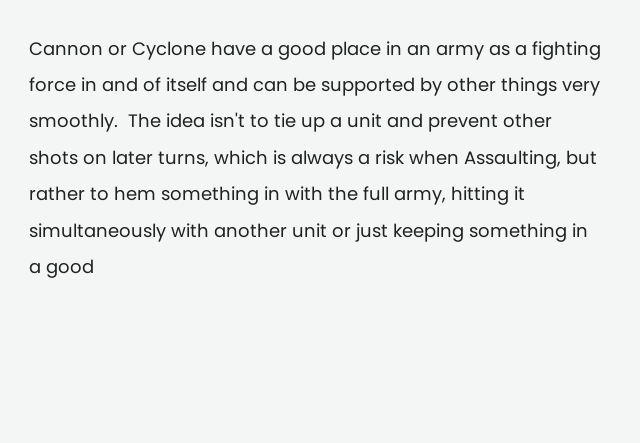Cannon or Cyclone have a good place in an army as a fighting force in and of itself and can be supported by other things very smoothly.  The idea isn't to tie up a unit and prevent other shots on later turns, which is always a risk when Assaulting, but rather to hem something in with the full army, hitting it simultaneously with another unit or just keeping something in a good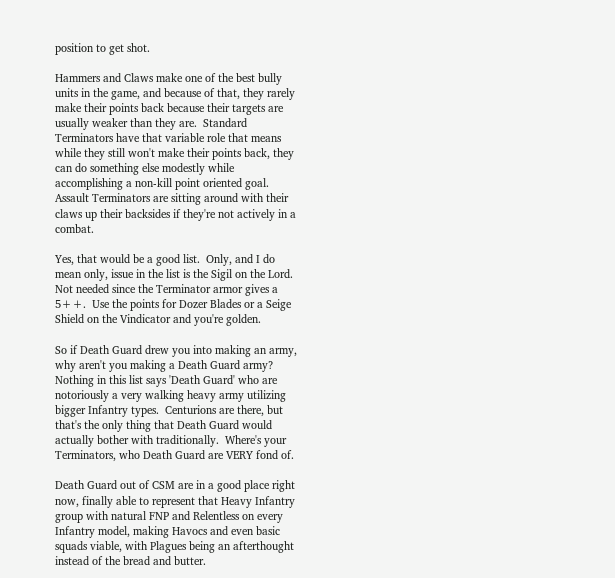position to get shot.

Hammers and Claws make one of the best bully units in the game, and because of that, they rarely make their points back because their targets are usually weaker than they are.  Standard Terminators have that variable role that means while they still won't make their points back, they can do something else modestly while accomplishing a non-kill point oriented goal.  Assault Terminators are sitting around with their claws up their backsides if they're not actively in a combat.

Yes, that would be a good list.  Only, and I do mean only, issue in the list is the Sigil on the Lord.  Not needed since the Terminator armor gives a 5++.  Use the points for Dozer Blades or a Seige Shield on the Vindicator and you're golden.

So if Death Guard drew you into making an army, why aren't you making a Death Guard army?  Nothing in this list says 'Death Guard' who are notoriously a very walking heavy army utilizing bigger Infantry types.  Centurions are there, but that's the only thing that Death Guard would actually bother with traditionally.  Where's your Terminators, who Death Guard are VERY fond of.

Death Guard out of CSM are in a good place right now, finally able to represent that Heavy Infantry group with natural FNP and Relentless on every Infantry model, making Havocs and even basic squads viable, with Plagues being an afterthought instead of the bread and butter.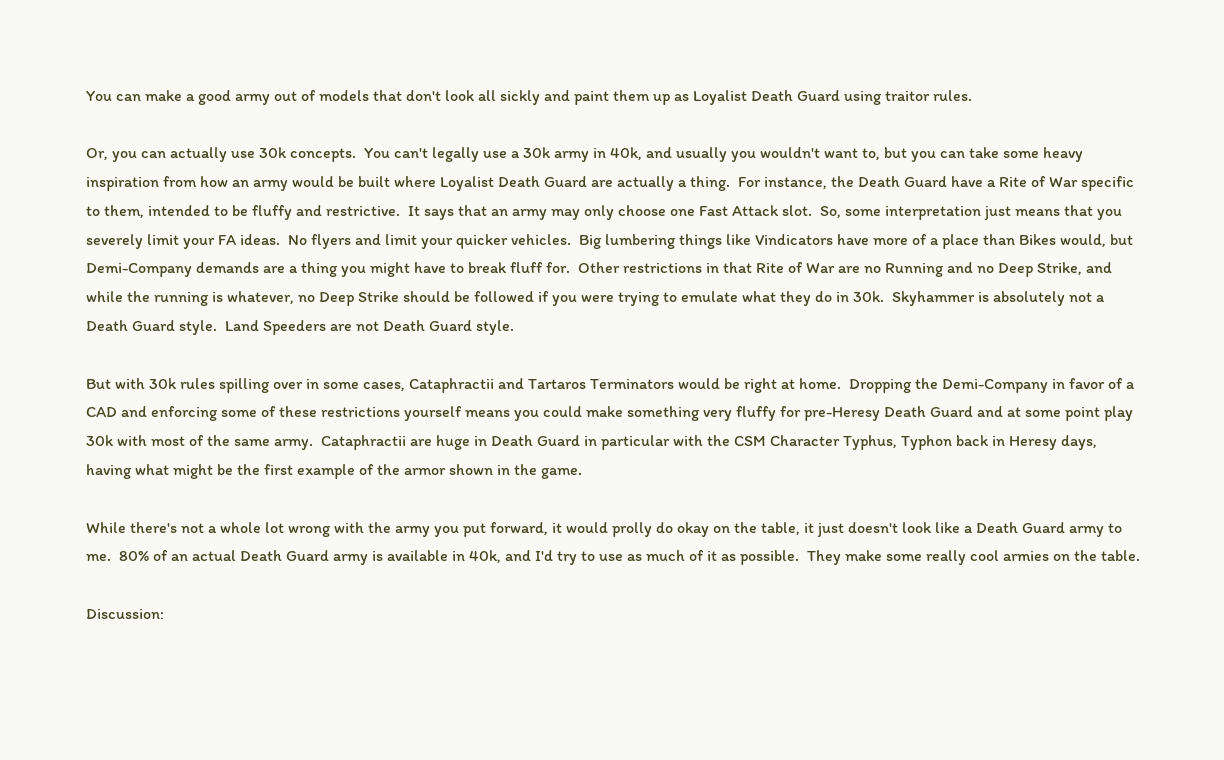You can make a good army out of models that don't look all sickly and paint them up as Loyalist Death Guard using traitor rules.

Or, you can actually use 30k concepts.  You can't legally use a 30k army in 40k, and usually you wouldn't want to, but you can take some heavy inspiration from how an army would be built where Loyalist Death Guard are actually a thing.  For instance, the Death Guard have a Rite of War specific to them, intended to be fluffy and restrictive.  It says that an army may only choose one Fast Attack slot.  So, some interpretation just means that you severely limit your FA ideas.  No flyers and limit your quicker vehicles.  Big lumbering things like Vindicators have more of a place than Bikes would, but Demi-Company demands are a thing you might have to break fluff for.  Other restrictions in that Rite of War are no Running and no Deep Strike, and while the running is whatever, no Deep Strike should be followed if you were trying to emulate what they do in 30k.  Skyhammer is absolutely not a Death Guard style.  Land Speeders are not Death Guard style.

But with 30k rules spilling over in some cases, Cataphractii and Tartaros Terminators would be right at home.  Dropping the Demi-Company in favor of a CAD and enforcing some of these restrictions yourself means you could make something very fluffy for pre-Heresy Death Guard and at some point play 30k with most of the same army.  Cataphractii are huge in Death Guard in particular with the CSM Character Typhus, Typhon back in Heresy days, having what might be the first example of the armor shown in the game.

While there's not a whole lot wrong with the army you put forward, it would prolly do okay on the table, it just doesn't look like a Death Guard army to me.  80% of an actual Death Guard army is available in 40k, and I'd try to use as much of it as possible.  They make some really cool armies on the table.

Discussion: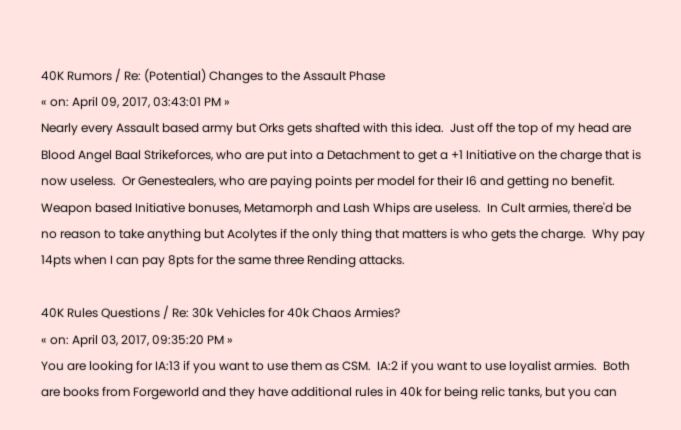40K Rumors / Re: (Potential) Changes to the Assault Phase
« on: April 09, 2017, 03:43:01 PM »
Nearly every Assault based army but Orks gets shafted with this idea.  Just off the top of my head are Blood Angel Baal Strikeforces, who are put into a Detachment to get a +1 Initiative on the charge that is now useless.  Or Genestealers, who are paying points per model for their I6 and getting no benefit.  Weapon based Initiative bonuses, Metamorph and Lash Whips are useless.  In Cult armies, there'd be no reason to take anything but Acolytes if the only thing that matters is who gets the charge.  Why pay 14pts when I can pay 8pts for the same three Rending attacks.

40K Rules Questions / Re: 30k Vehicles for 40k Chaos Armies?
« on: April 03, 2017, 09:35:20 PM »
You are looking for IA:13 if you want to use them as CSM.  IA:2 if you want to use loyalist armies.  Both are books from Forgeworld and they have additional rules in 40k for being relic tanks, but you can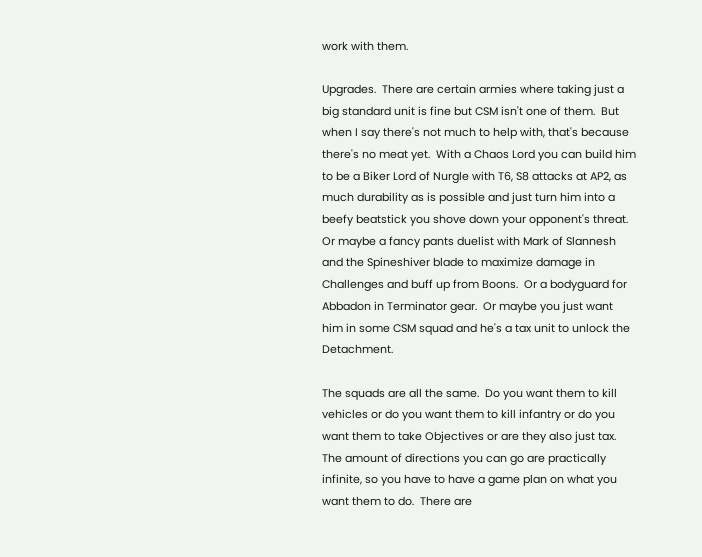work with them.

Upgrades.  There are certain armies where taking just a big standard unit is fine but CSM isn't one of them.  But when I say there's not much to help with, that's because there's no meat yet.  With a Chaos Lord you can build him to be a Biker Lord of Nurgle with T6, S8 attacks at AP2, as much durability as is possible and just turn him into a beefy beatstick you shove down your opponent's threat.  Or maybe a fancy pants duelist with Mark of Slannesh and the Spineshiver blade to maximize damage in Challenges and buff up from Boons.  Or a bodyguard for Abbadon in Terminator gear.  Or maybe you just want him in some CSM squad and he's a tax unit to unlock the Detachment.

The squads are all the same.  Do you want them to kill vehicles or do you want them to kill infantry or do you want them to take Objectives or are they also just tax.  The amount of directions you can go are practically infinite, so you have to have a game plan on what you want them to do.  There are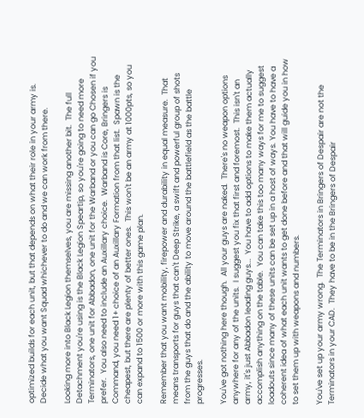optimized builds for each unit, but that depends on what their role in your army is.  Decide what you want Squad whichever to do and we can work from there.

Looking more into Black Legion themselves, you are missing another bit.  The full Detachment you're using is the Black Legion Speartip, so you're going to need more Terminators, one unit for Abbadon, one unit for the Warband or you can go Chosen if you prefer.  You also need to include an Auxillary choice.  Warband is Core, Bringers is Command, you need 1+ choice of an Auxillary Formation from that list.  Spawn is the cheapest, but there are plenty of better ones.  This won't be an army at 1000pts, so you can expand to 1500 or more with this game plan.

Remember that you want mobility, firepower and durability in equal measure.  That means transports for guys that can't Deep Strike, a swift and powerful group of shots from the guys that do and the ability to move around the battlefield as the battle progresses.

You've got nothing here though.  All your guys are naked.  There's no weapon options anywhere for any of the units.  I suggest you fix that first and foremost.  This isn't an army, it's just Abbadon leading guys...  You have to add options to make them actually accomplish anything on the table.  You can take this too many ways for me to suggest loadouts since many of these units can be set up in a host of ways. You have to have a coherent idea of what each unit wants to get done before and that will guide you in how to set them up with weapons and numbers.

You've set up your army wrong.  The Terminators in Bringers of Despair are not the Terminators in your CAD.  They have to be in the Bringers of Despair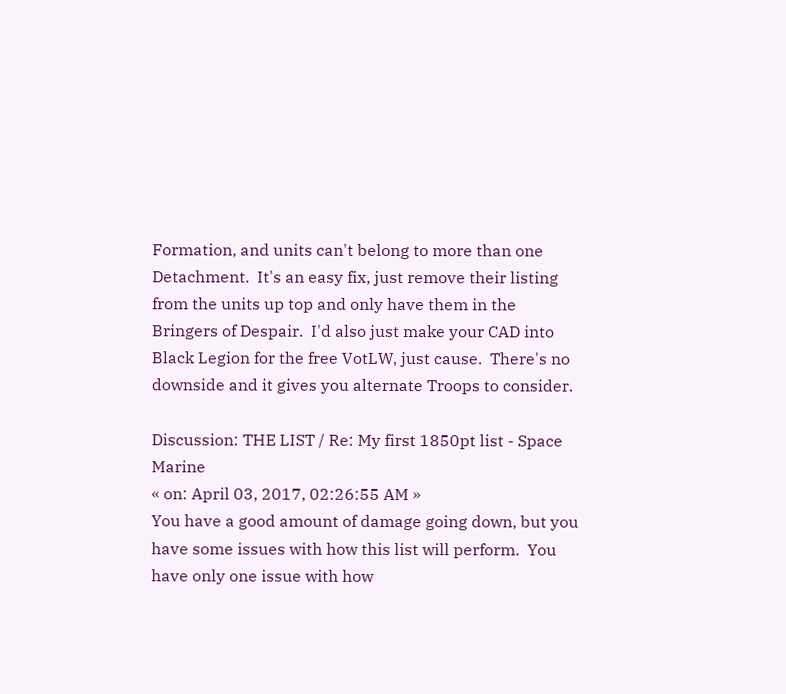Formation, and units can't belong to more than one Detachment.  It's an easy fix, just remove their listing from the units up top and only have them in the Bringers of Despair.  I'd also just make your CAD into Black Legion for the free VotLW, just cause.  There's no downside and it gives you alternate Troops to consider.

Discussion: THE LIST / Re: My first 1850pt list - Space Marine
« on: April 03, 2017, 02:26:55 AM »
You have a good amount of damage going down, but you have some issues with how this list will perform.  You have only one issue with how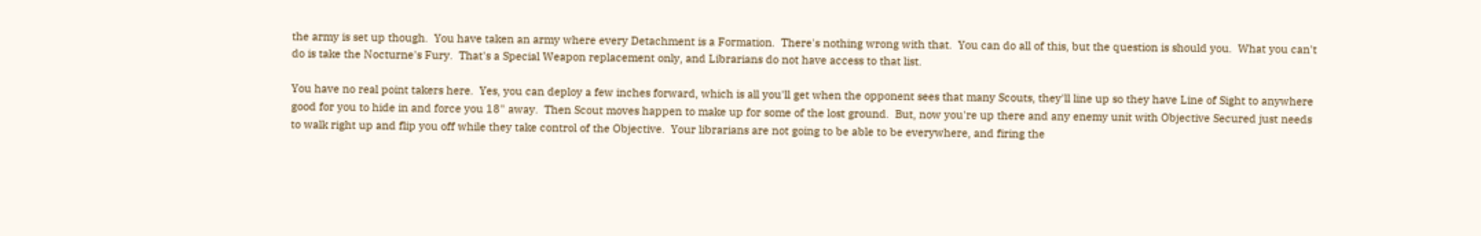the army is set up though.  You have taken an army where every Detachment is a Formation.  There's nothing wrong with that.  You can do all of this, but the question is should you.  What you can't do is take the Nocturne's Fury.  That's a Special Weapon replacement only, and Librarians do not have access to that list.

You have no real point takers here.  Yes, you can deploy a few inches forward, which is all you'll get when the opponent sees that many Scouts, they'll line up so they have Line of Sight to anywhere good for you to hide in and force you 18" away.  Then Scout moves happen to make up for some of the lost ground.  But, now you're up there and any enemy unit with Objective Secured just needs to walk right up and flip you off while they take control of the Objective.  Your librarians are not going to be able to be everywhere, and firing the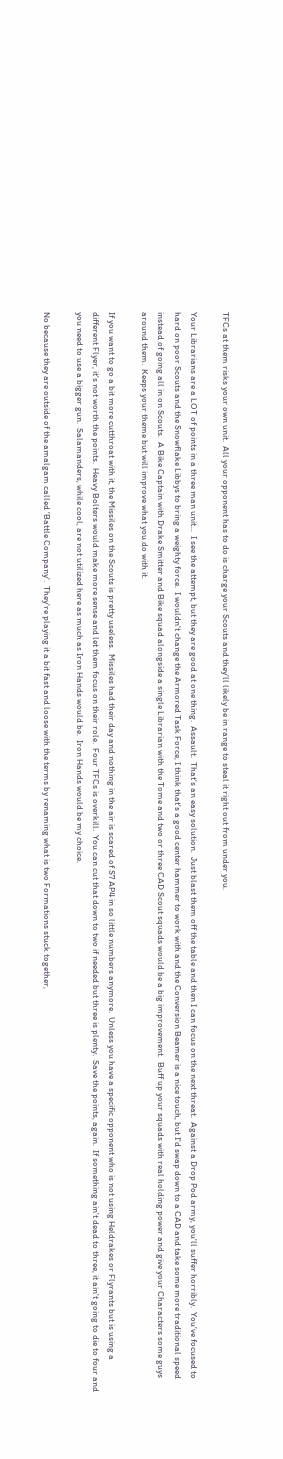TFCs at them risks your own unit.  All your opponent has to do is charge your Scouts and they'll likely be in range to steal it right out from under you.

Your Librarians are a LOT of points in a three man unit...  I see the attempt, but they are good at one thing.  Assault.  That's an easy solution.  Just blast them off the table and then I can focus on the next threat.  Against a Drop Pod army, you'll suffer horribly.  You've focused to hard on poor Scouts and the Snowflake Libbys to bring a weighty force.  I wouldn't change the Armored Task Force, I think that's a good center hammer to work with and the Conversion Beamer is a nice touch, but I'd swap down to a CAD and take some more traditional speed instead of going all in on Scouts.  A Bike Captain with Drake Smitter and Bike squad alongside a single Librarian with the Tome and two or three CAD Scout squads would be a big improvement.  Buff up your squads with real holding power and give your Characters some guys around them.  Keeps your theme but will improve what you do with it.

If you want to go a bit more cutthroat with it, the Missiles on the Scouts is pretty useless.  Missiles had their day and nothing in the air is scared of S7 AP4 in so little numbers anymore.  Unless you have a specific opponent who is not using Heldrakes or Flyrants but is using a different Flyer, it's not worth the points.  Heavy Bolters would make more sense and let them focus on their role.  Four TFCs is overkill.  You can cut that down to two if needed but three is plenty.  Save the points, again.  If something ain't dead to three, it ain't going to die to four and you need to use a bigger gun.  Salamanders, while cool, are not utilized here as much as Iron Hands would be.  Iron Hands would be my choice.

No because they are outside of the amalgam called 'Battle Company'.  They're playing it a bit fast and loose with the terms by renaming what is two Formations stuck together,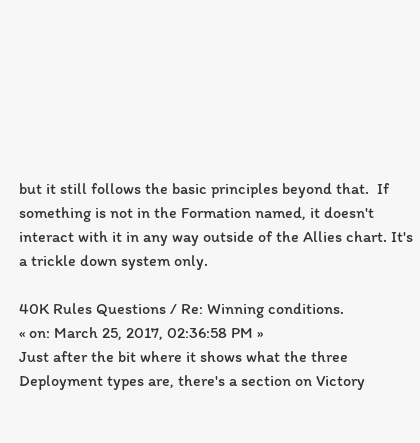but it still follows the basic principles beyond that.  If something is not in the Formation named, it doesn't interact with it in any way outside of the Allies chart. It's a trickle down system only.

40K Rules Questions / Re: Winning conditions.
« on: March 25, 2017, 02:36:58 PM »
Just after the bit where it shows what the three Deployment types are, there's a section on Victory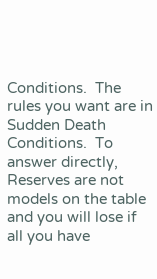Conditions.  The rules you want are in Sudden Death Conditions.  To answer directly, Reserves are not models on the table and you will lose if all you have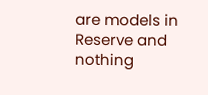are models in Reserve and nothing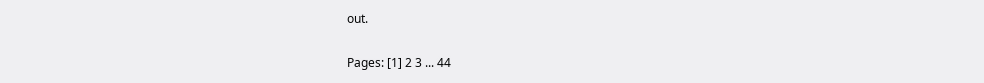out.

Pages: [1] 2 3 ... 44